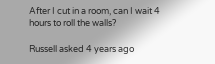After I cut in a room, can I wait 4 hours to roll the walls?

Russell asked 4 years ago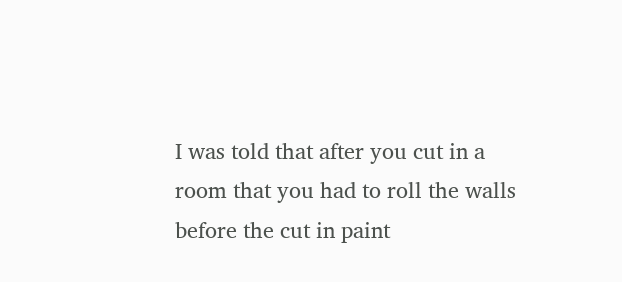I was told that after you cut in a room that you had to roll the walls before the cut in paint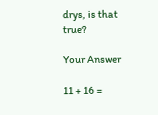drys, is that true?

Your Answer

11 + 16 =